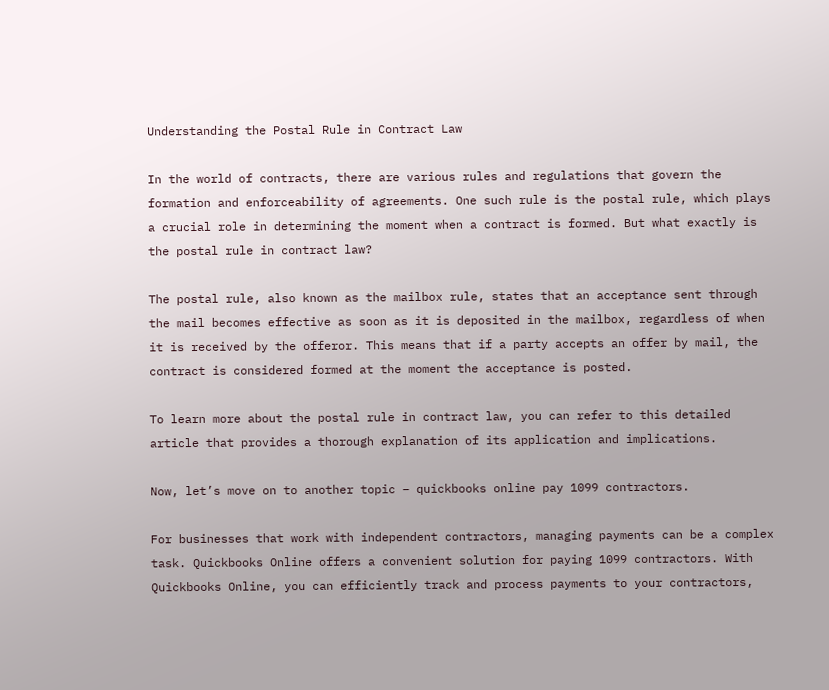Understanding the Postal Rule in Contract Law

In the world of contracts, there are various rules and regulations that govern the formation and enforceability of agreements. One such rule is the postal rule, which plays a crucial role in determining the moment when a contract is formed. But what exactly is the postal rule in contract law?

The postal rule, also known as the mailbox rule, states that an acceptance sent through the mail becomes effective as soon as it is deposited in the mailbox, regardless of when it is received by the offeror. This means that if a party accepts an offer by mail, the contract is considered formed at the moment the acceptance is posted.

To learn more about the postal rule in contract law, you can refer to this detailed article that provides a thorough explanation of its application and implications.

Now, let’s move on to another topic – quickbooks online pay 1099 contractors.

For businesses that work with independent contractors, managing payments can be a complex task. Quickbooks Online offers a convenient solution for paying 1099 contractors. With Quickbooks Online, you can efficiently track and process payments to your contractors,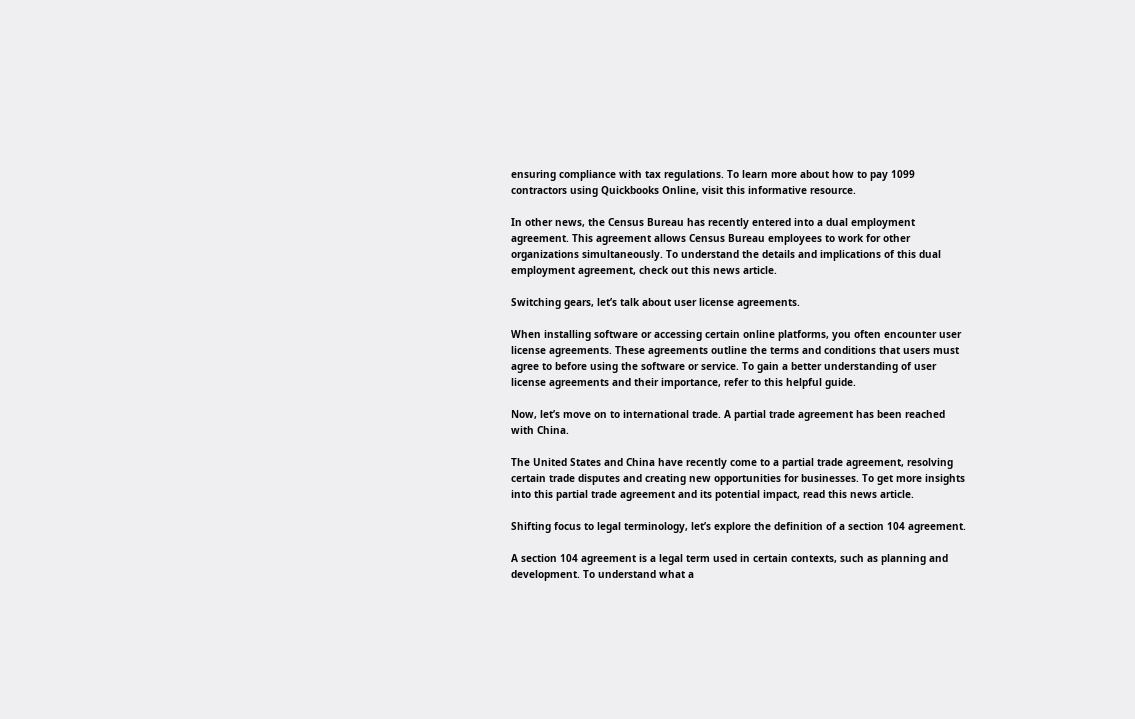ensuring compliance with tax regulations. To learn more about how to pay 1099 contractors using Quickbooks Online, visit this informative resource.

In other news, the Census Bureau has recently entered into a dual employment agreement. This agreement allows Census Bureau employees to work for other organizations simultaneously. To understand the details and implications of this dual employment agreement, check out this news article.

Switching gears, let’s talk about user license agreements.

When installing software or accessing certain online platforms, you often encounter user license agreements. These agreements outline the terms and conditions that users must agree to before using the software or service. To gain a better understanding of user license agreements and their importance, refer to this helpful guide.

Now, let’s move on to international trade. A partial trade agreement has been reached with China.

The United States and China have recently come to a partial trade agreement, resolving certain trade disputes and creating new opportunities for businesses. To get more insights into this partial trade agreement and its potential impact, read this news article.

Shifting focus to legal terminology, let’s explore the definition of a section 104 agreement.

A section 104 agreement is a legal term used in certain contexts, such as planning and development. To understand what a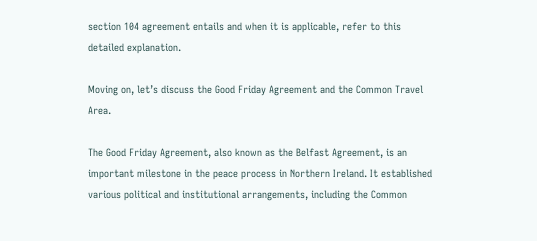section 104 agreement entails and when it is applicable, refer to this detailed explanation.

Moving on, let’s discuss the Good Friday Agreement and the Common Travel Area.

The Good Friday Agreement, also known as the Belfast Agreement, is an important milestone in the peace process in Northern Ireland. It established various political and institutional arrangements, including the Common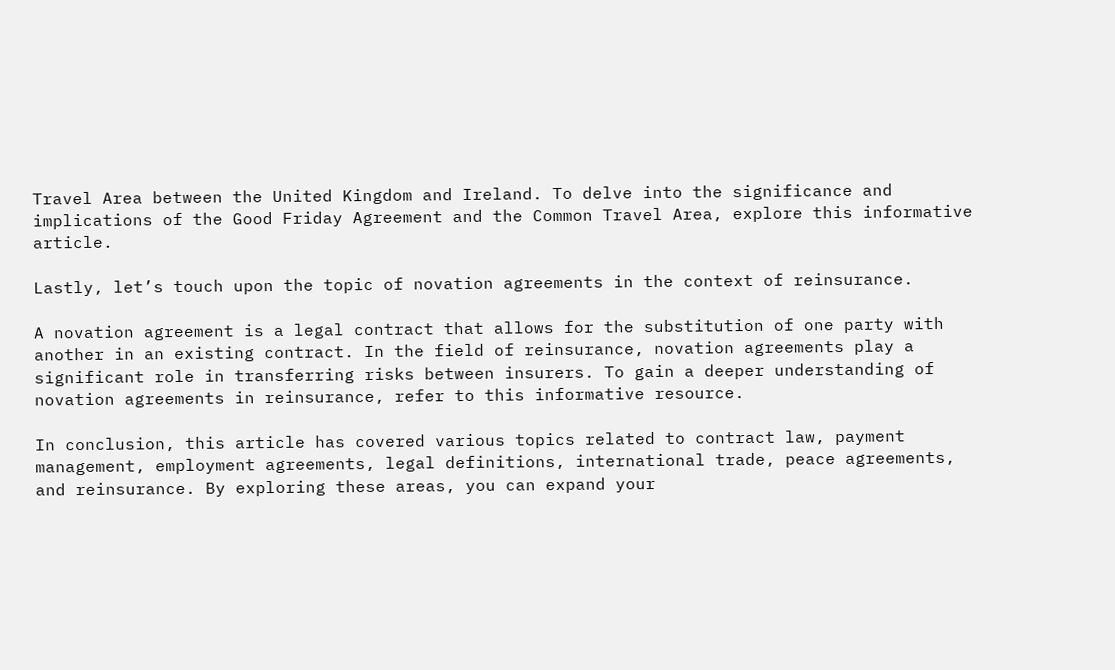Travel Area between the United Kingdom and Ireland. To delve into the significance and implications of the Good Friday Agreement and the Common Travel Area, explore this informative article.

Lastly, let’s touch upon the topic of novation agreements in the context of reinsurance.

A novation agreement is a legal contract that allows for the substitution of one party with another in an existing contract. In the field of reinsurance, novation agreements play a significant role in transferring risks between insurers. To gain a deeper understanding of novation agreements in reinsurance, refer to this informative resource.

In conclusion, this article has covered various topics related to contract law, payment management, employment agreements, legal definitions, international trade, peace agreements, and reinsurance. By exploring these areas, you can expand your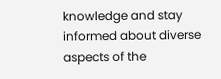knowledge and stay informed about diverse aspects of the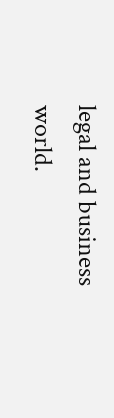legal and business world.